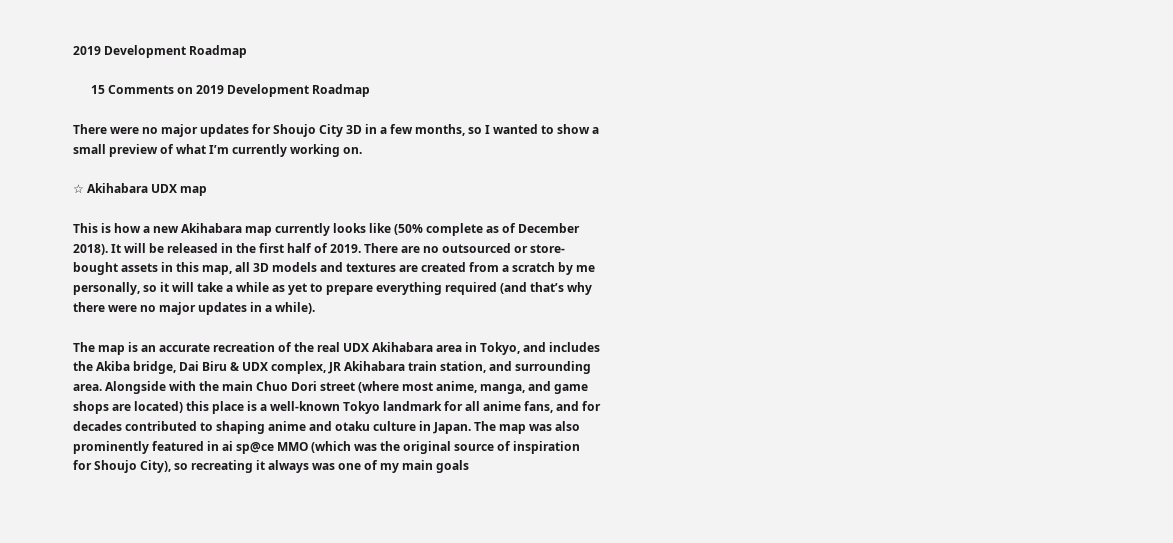2019 Development Roadmap

      15 Comments on 2019 Development Roadmap

There were no major updates for Shoujo City 3D in a few months, so I wanted to show a small preview of what I’m currently working on.

☆ Akihabara UDX map

This is how a new Akihabara map currently looks like (50% complete as of December 2018). It will be released in the first half of 2019. There are no outsourced or store-bought assets in this map, all 3D models and textures are created from a scratch by me personally, so it will take a while as yet to prepare everything required (and that’s why there were no major updates in a while).

The map is an accurate recreation of the real UDX Akihabara area in Tokyo, and includes the Akiba bridge, Dai Biru & UDX complex, JR Akihabara train station, and surrounding area. Alongside with the main Chuo Dori street (where most anime, manga, and game shops are located) this place is a well-known Tokyo landmark for all anime fans, and for decades contributed to shaping anime and otaku culture in Japan. The map was also prominently featured in ai sp@ce MMO (which was the original source of inspiration for Shoujo City), so recreating it always was one of my main goals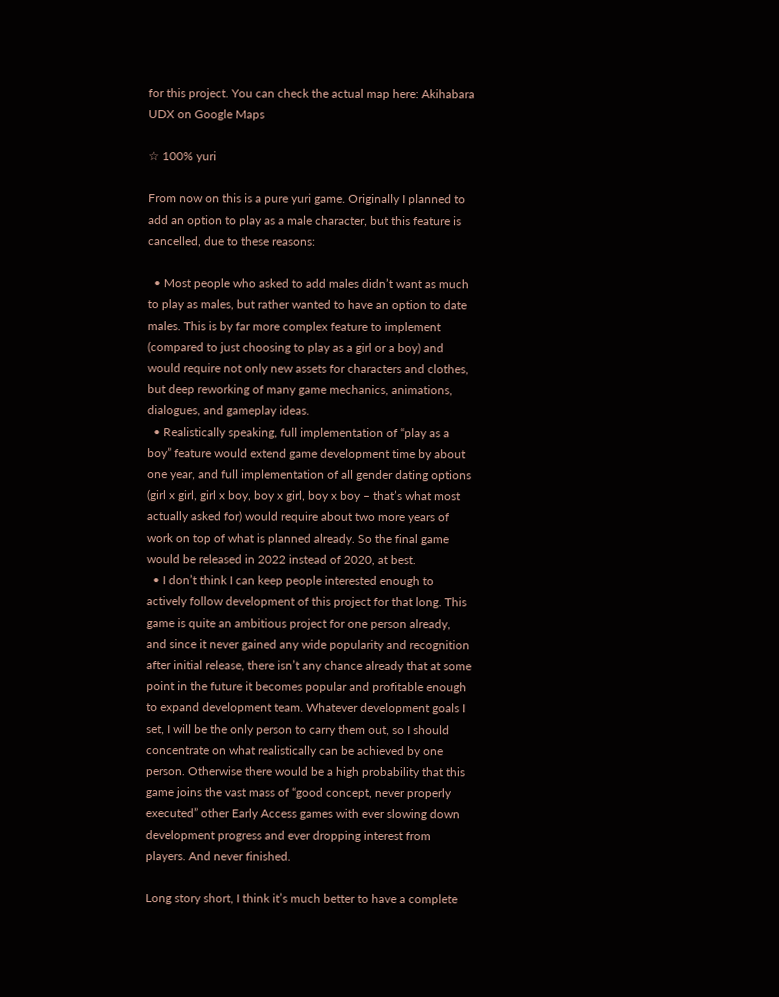for this project. You can check the actual map here: Akihabara UDX on Google Maps

☆ 100% yuri

From now on this is a pure yuri game. Originally I planned to add an option to play as a male character, but this feature is cancelled, due to these reasons:

  • Most people who asked to add males didn’t want as much to play as males, but rather wanted to have an option to date males. This is by far more complex feature to implement (compared to just choosing to play as a girl or a boy) and would require not only new assets for characters and clothes, but deep reworking of many game mechanics, animations, dialogues, and gameplay ideas.
  • Realistically speaking, full implementation of “play as a boy” feature would extend game development time by about one year, and full implementation of all gender dating options (girl x girl, girl x boy, boy x girl, boy x boy – that’s what most actually asked for) would require about two more years of work on top of what is planned already. So the final game would be released in 2022 instead of 2020, at best.
  • I don’t think I can keep people interested enough to actively follow development of this project for that long. This game is quite an ambitious project for one person already, and since it never gained any wide popularity and recognition after initial release, there isn’t any chance already that at some point in the future it becomes popular and profitable enough to expand development team. Whatever development goals I set, I will be the only person to carry them out, so I should concentrate on what realistically can be achieved by one person. Otherwise there would be a high probability that this game joins the vast mass of “good concept, never properly executed” other Early Access games with ever slowing down development progress and ever dropping interest from players. And never finished.

Long story short, I think it’s much better to have a complete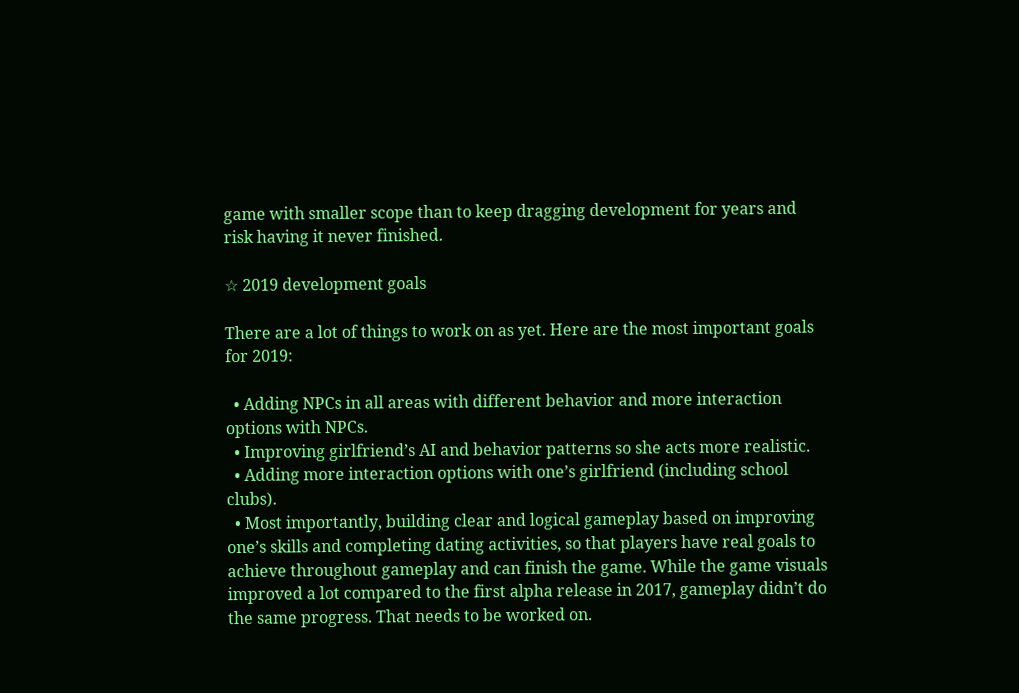game with smaller scope than to keep dragging development for years and risk having it never finished.

☆ 2019 development goals

There are a lot of things to work on as yet. Here are the most important goals for 2019:

  • Adding NPCs in all areas with different behavior and more interaction options with NPCs.
  • Improving girlfriend’s AI and behavior patterns so she acts more realistic.
  • Adding more interaction options with one’s girlfriend (including school clubs).
  • Most importantly, building clear and logical gameplay based on improving one’s skills and completing dating activities, so that players have real goals to achieve throughout gameplay and can finish the game. While the game visuals improved a lot compared to the first alpha release in 2017, gameplay didn’t do the same progress. That needs to be worked on.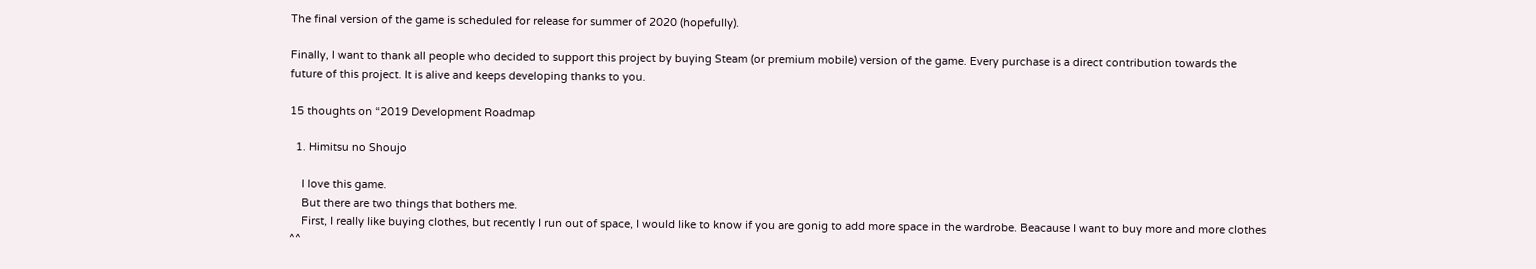The final version of the game is scheduled for release for summer of 2020 (hopefully).

Finally, I want to thank all people who decided to support this project by buying Steam (or premium mobile) version of the game. Every purchase is a direct contribution towards the future of this project. It is alive and keeps developing thanks to you.

15 thoughts on “2019 Development Roadmap

  1. Himitsu no Shoujo

    I love this game.
    But there are two things that bothers me.
    First, I really like buying clothes, but recently I run out of space, I would like to know if you are gonig to add more space in the wardrobe. Beacause I want to buy more and more clothes ^^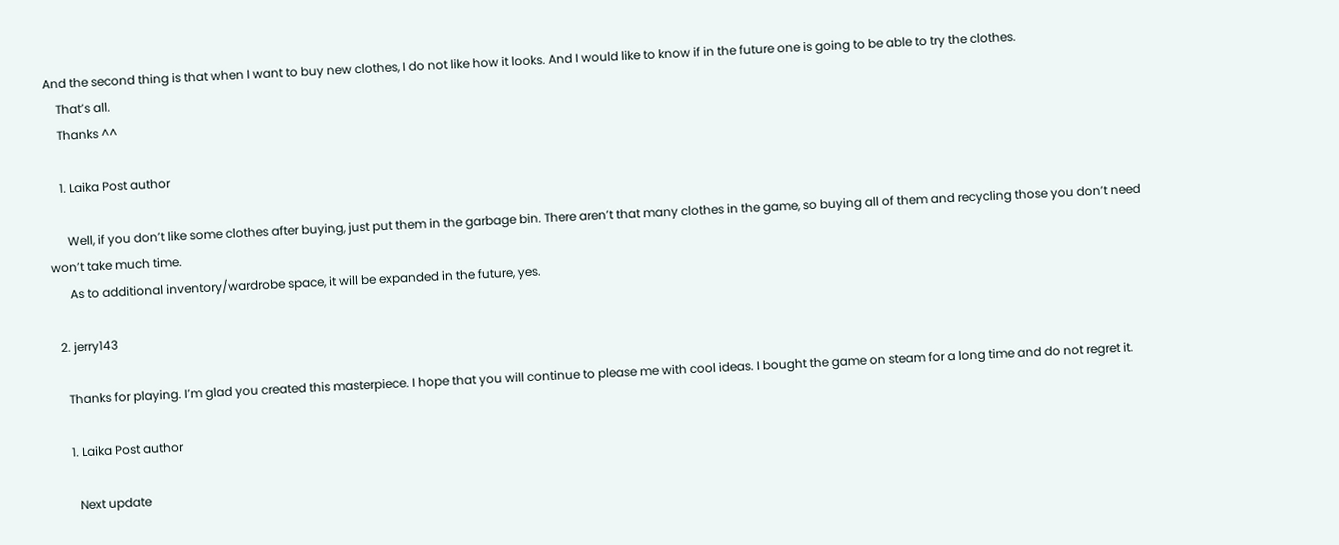And the second thing is that when I want to buy new clothes, I do not like how it looks. And I would like to know if in the future one is going to be able to try the clothes.
    That’s all.
    Thanks ^^

    1. Laika Post author

      Well, if you don’t like some clothes after buying, just put them in the garbage bin. There aren’t that many clothes in the game, so buying all of them and recycling those you don’t need won’t take much time.
      As to additional inventory/wardrobe space, it will be expanded in the future, yes.

  2. jerry143

    Thanks for playing. I’m glad you created this masterpiece. I hope that you will continue to please me with cool ideas. I bought the game on steam for a long time and do not regret it.

    1. Laika Post author

      Next update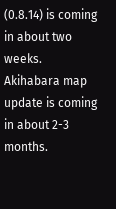(0.8.14) is coming in about two weeks. Akihabara map update is coming in about 2-3 months.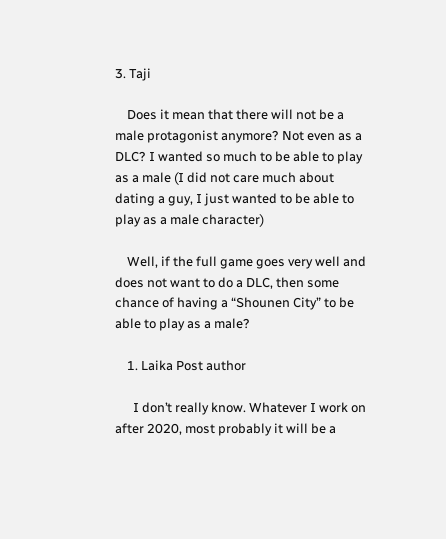3. Taji

    Does it mean that there will not be a male protagonist anymore? Not even as a DLC? I wanted so much to be able to play as a male (I did not care much about dating a guy, I just wanted to be able to play as a male character)

    Well, if the full game goes very well and does not want to do a DLC, then some chance of having a “Shounen City” to be able to play as a male?

    1. Laika Post author

      I don’t really know. Whatever I work on after 2020, most probably it will be a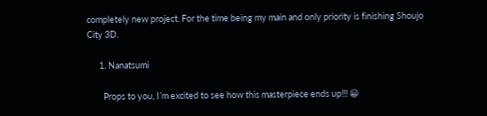completely new project. For the time being my main and only priority is finishing Shoujo City 3D.

      1. Nanatsumi

        Props to you, I’m excited to see how this masterpiece ends up!!! 😀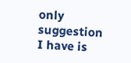only suggestion I have is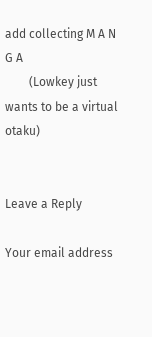add collecting M A N G A
        (Lowkey just wants to be a virtual otaku)


Leave a Reply

Your email address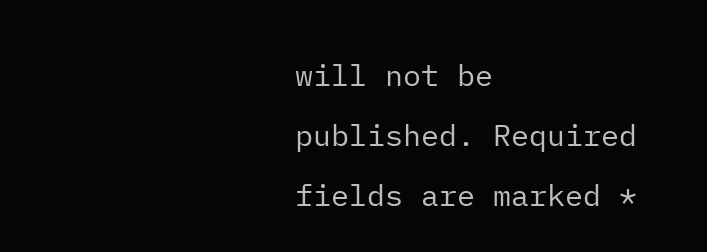will not be published. Required fields are marked *